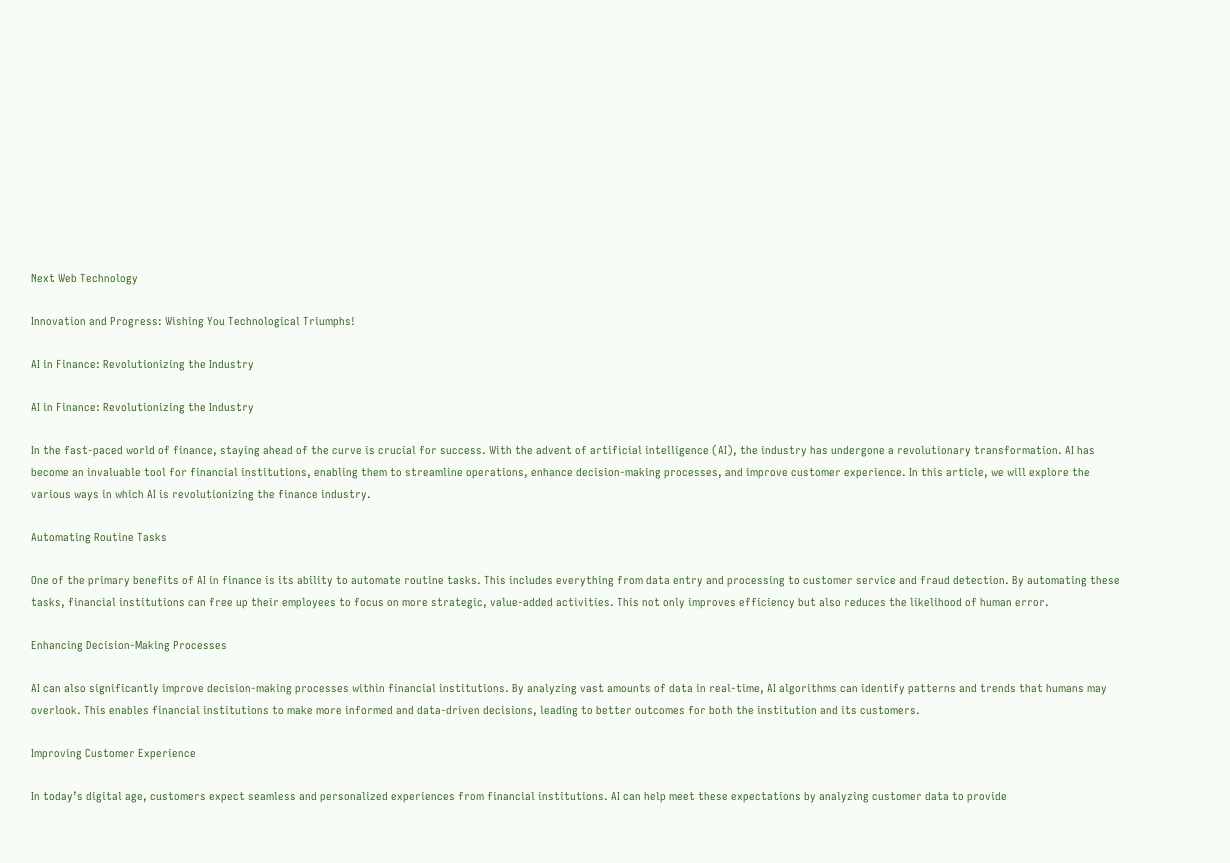Next Web Technology

Innovation and Progress: Wishing You Technological Triumphs!

AI in Finance: Revolutionizing the Industry

AI in Finance: Revolutionizing the Industry

In the fast-paced world of finance, staying ahead of the curve is crucial for success. With the advent of artificial intelligence (AI), the industry has undergone a revolutionary transformation. AI has become an invaluable tool for financial institutions, enabling them to streamline operations, enhance decision-making processes, and improve customer experience. In this article, we will explore the various ways in which AI is revolutionizing the finance industry.

Automating Routine Tasks

One of the primary benefits of AI in finance is its ability to automate routine tasks. This includes everything from data entry and processing to customer service and fraud detection. By automating these tasks, financial institutions can free up their employees to focus on more strategic, value-added activities. This not only improves efficiency but also reduces the likelihood of human error.

Enhancing Decision-Making Processes

AI can also significantly improve decision-making processes within financial institutions. By analyzing vast amounts of data in real-time, AI algorithms can identify patterns and trends that humans may overlook. This enables financial institutions to make more informed and data-driven decisions, leading to better outcomes for both the institution and its customers.

Improving Customer Experience

In today’s digital age, customers expect seamless and personalized experiences from financial institutions. AI can help meet these expectations by analyzing customer data to provide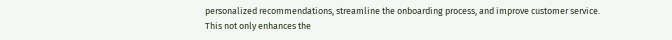personalized recommendations, streamline the onboarding process, and improve customer service. This not only enhances the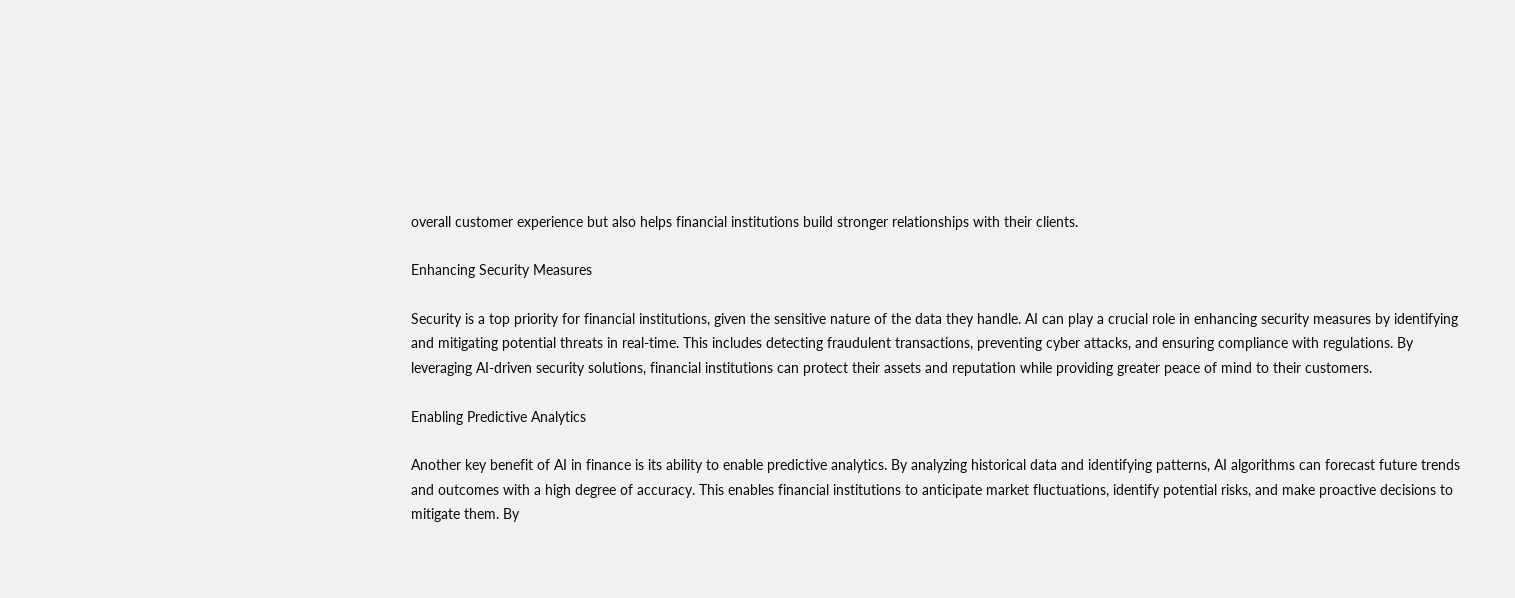overall customer experience but also helps financial institutions build stronger relationships with their clients.

Enhancing Security Measures

Security is a top priority for financial institutions, given the sensitive nature of the data they handle. AI can play a crucial role in enhancing security measures by identifying and mitigating potential threats in real-time. This includes detecting fraudulent transactions, preventing cyber attacks, and ensuring compliance with regulations. By leveraging AI-driven security solutions, financial institutions can protect their assets and reputation while providing greater peace of mind to their customers.

Enabling Predictive Analytics

Another key benefit of AI in finance is its ability to enable predictive analytics. By analyzing historical data and identifying patterns, AI algorithms can forecast future trends and outcomes with a high degree of accuracy. This enables financial institutions to anticipate market fluctuations, identify potential risks, and make proactive decisions to mitigate them. By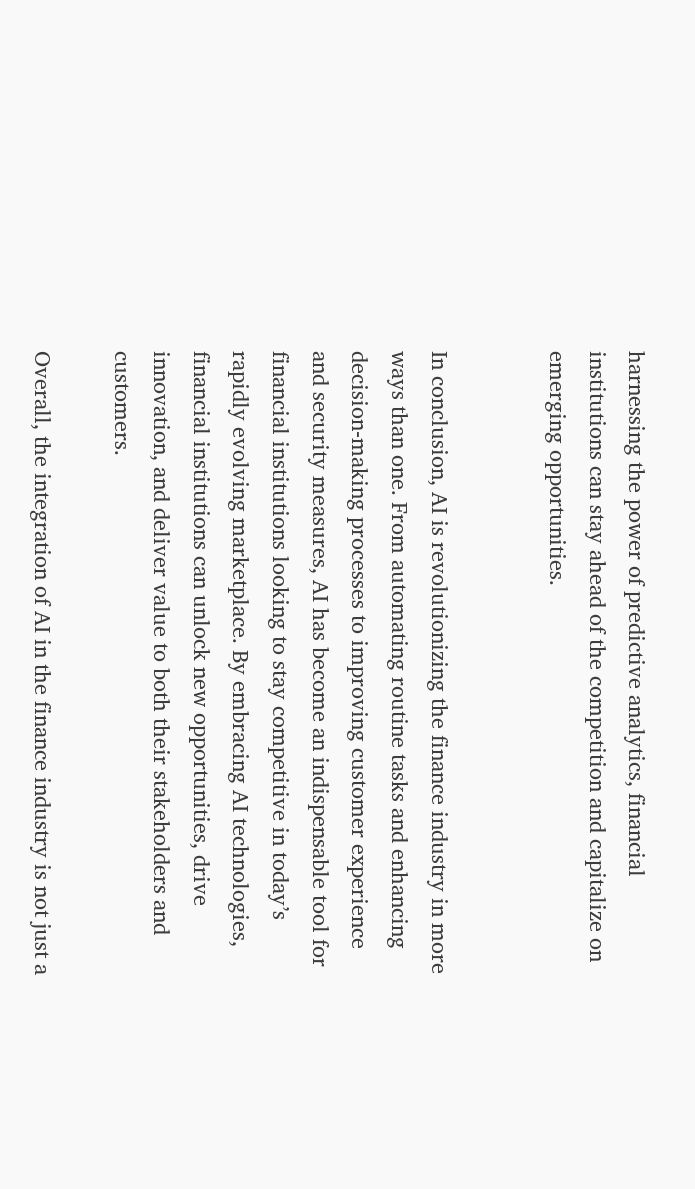harnessing the power of predictive analytics, financial institutions can stay ahead of the competition and capitalize on emerging opportunities.


In conclusion, AI is revolutionizing the finance industry in more ways than one. From automating routine tasks and enhancing decision-making processes to improving customer experience and security measures, AI has become an indispensable tool for financial institutions looking to stay competitive in today’s rapidly evolving marketplace. By embracing AI technologies, financial institutions can unlock new opportunities, drive innovation, and deliver value to both their stakeholders and customers.

Overall, the integration of AI in the finance industry is not just a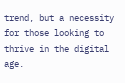trend, but a necessity for those looking to thrive in the digital age.